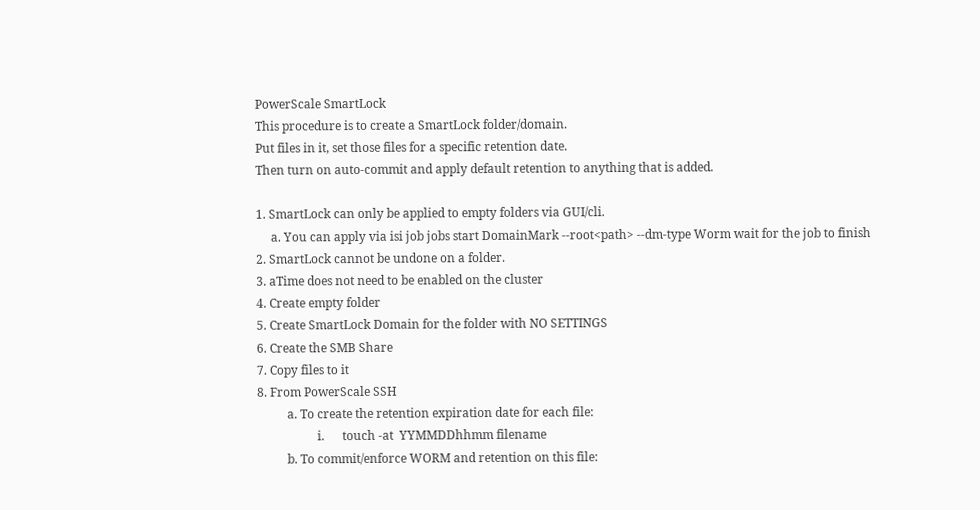PowerScale SmartLock
This procedure is to create a SmartLock folder/domain.
Put files in it, set those files for a specific retention date.
Then turn on auto-commit and apply default retention to anything that is added.

1. SmartLock can only be applied to empty folders via GUI/cli.
     a. You can apply via isi job jobs start DomainMark --root<path> --dm-type Worm wait for the job to finish
2. SmartLock cannot be undone on a folder.
3. aTime does not need to be enabled on the cluster
4. Create empty folder
5. Create SmartLock Domain for the folder with NO SETTINGS
6. Create the SMB Share
7. Copy files to it
8. From PowerScale SSH
          a. To create the retention expiration date for each file:
                    i.      touch -at  YYMMDDhhmm filename
          b. To commit/enforce WORM and retention on this file: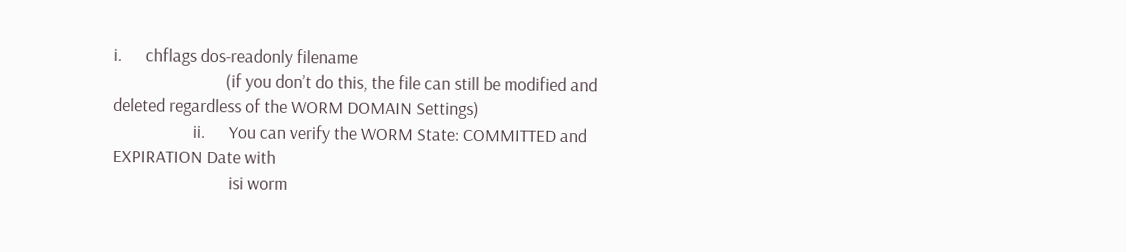i.      chflags dos-readonly filename
                            (if you don’t do this, the file can still be modified and deleted regardless of the WORM DOMAIN Settings)
                    ii.      You can verify the WORM State: COMMITTED and EXPIRATION Date with
                             isi worm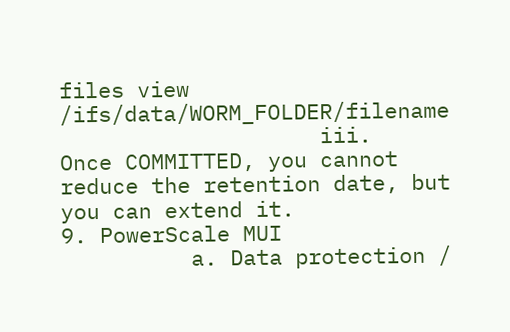files view /ifs/data/WORM_FOLDER/filename
                    iii.      Once COMMITTED, you cannot reduce the retention date, but you can extend it.
9. PowerScale MUI
          a. Data protection /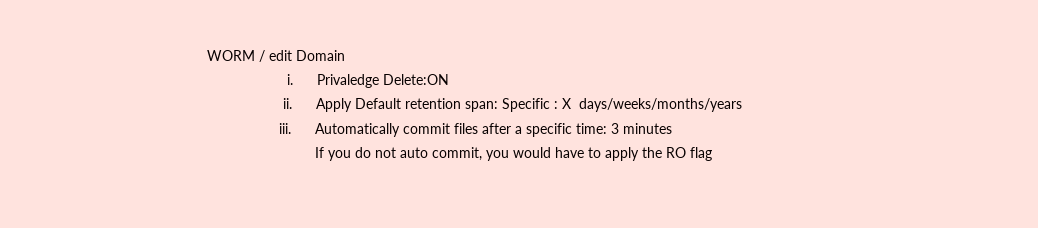WORM / edit Domain
                    i.      Privaledge Delete:ON
                   ii.      Apply Default retention span: Specific : X  days/weeks/months/years
                  iii.      Automatically commit files after a specific time: 3 minutes
                           If you do not auto commit, you would have to apply the RO flag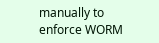manually to enforce WORM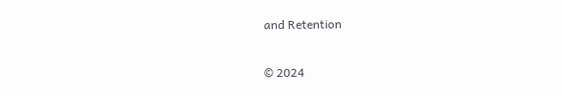and Retention

© 2024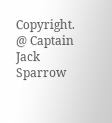Copyright.
@ Captain Jack Sparrow